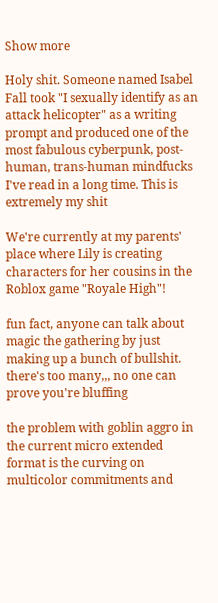Show more

Holy shit. Someone named Isabel Fall took "I sexually identify as an attack helicopter" as a writing prompt and produced one of the most fabulous cyberpunk, post-human, trans-human mindfucks I've read in a long time. This is extremely my shit

We're currently at my parents' place where Lily is creating characters for her cousins in the Roblox game "Royale High"!

fun fact, anyone can talk about magic the gathering by just making up a bunch of bullshit. there's too many,,, no one can prove you're bluffing

the problem with goblin aggro in the current micro extended format is the curving on multicolor commitments and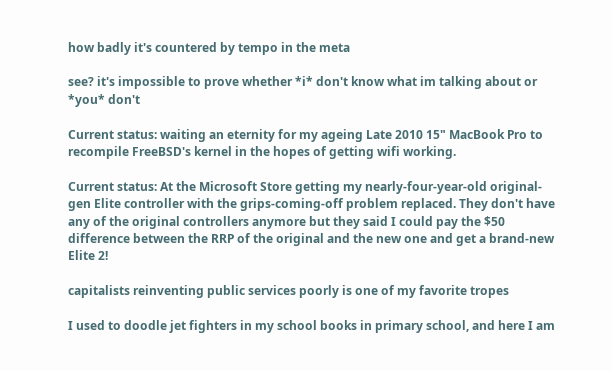how badly it's countered by tempo in the meta

see? it's impossible to prove whether *i* don't know what im talking about or *you* don't

Current status: waiting an eternity for my ageing Late 2010 15" MacBook Pro to recompile FreeBSD's kernel in the hopes of getting wifi working.

Current status: At the Microsoft Store getting my nearly-four-year-old original-gen Elite controller with the grips-coming-off problem replaced. They don't have any of the original controllers anymore but they said I could pay the $50 difference between the RRP of the original and the new one and get a brand-new Elite 2!

capitalists reinventing public services poorly is one of my favorite tropes

I used to doodle jet fighters in my school books in primary school, and here I am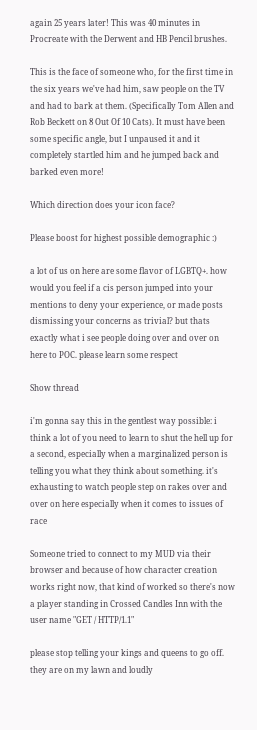again 25 years later! This was 40 minutes in Procreate with the Derwent and HB Pencil brushes.

This is the face of someone who, for the first time in the six years we've had him, saw people on the TV and had to bark at them. (Specifically Tom Allen and Rob Beckett on 8 Out Of 10 Cats). It must have been some specific angle, but I unpaused it and it completely startled him and he jumped back and barked even more!

Which direction does your icon face?

Please boost for highest possible demographic :)

a lot of us on here are some flavor of LGBTQ+. how would you feel if a cis person jumped into your mentions to deny your experience, or made posts dismissing your concerns as trivial? but thats exactly what i see people doing over and over on here to POC. please learn some respect

Show thread

i'm gonna say this in the gentlest way possible: i think a lot of you need to learn to shut the hell up for a second, especially when a marginalized person is telling you what they think about something. it's exhausting to watch people step on rakes over and over on here especially when it comes to issues of race

Someone tried to connect to my MUD via their browser and because of how character creation works right now, that kind of worked so there's now a player standing in Crossed Candles Inn with the user name "GET / HTTP/1.1"

please stop telling your kings and queens to go off. they are on my lawn and loudly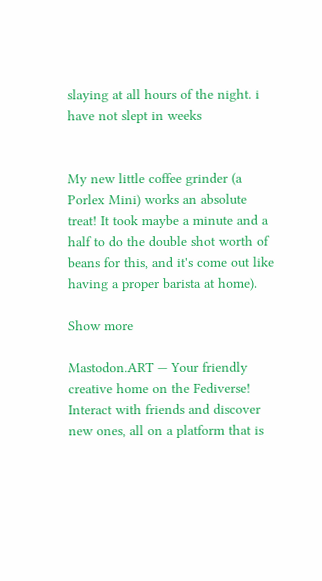slaying at all hours of the night. i have not slept in weeks


My new little coffee grinder (a Porlex Mini) works an absolute treat! It took maybe a minute and a half to do the double shot worth of beans for this, and it's come out like having a proper barista at home).

Show more

Mastodon.ART — Your friendly creative home on the Fediverse! Interact with friends and discover new ones, all on a platform that is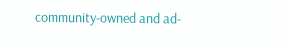community-owned and ad-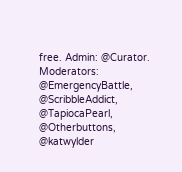free. Admin: @Curator. Moderators: @EmergencyBattle, @ScribbleAddict, @TapiocaPearl, @Otherbuttons, @katwylder